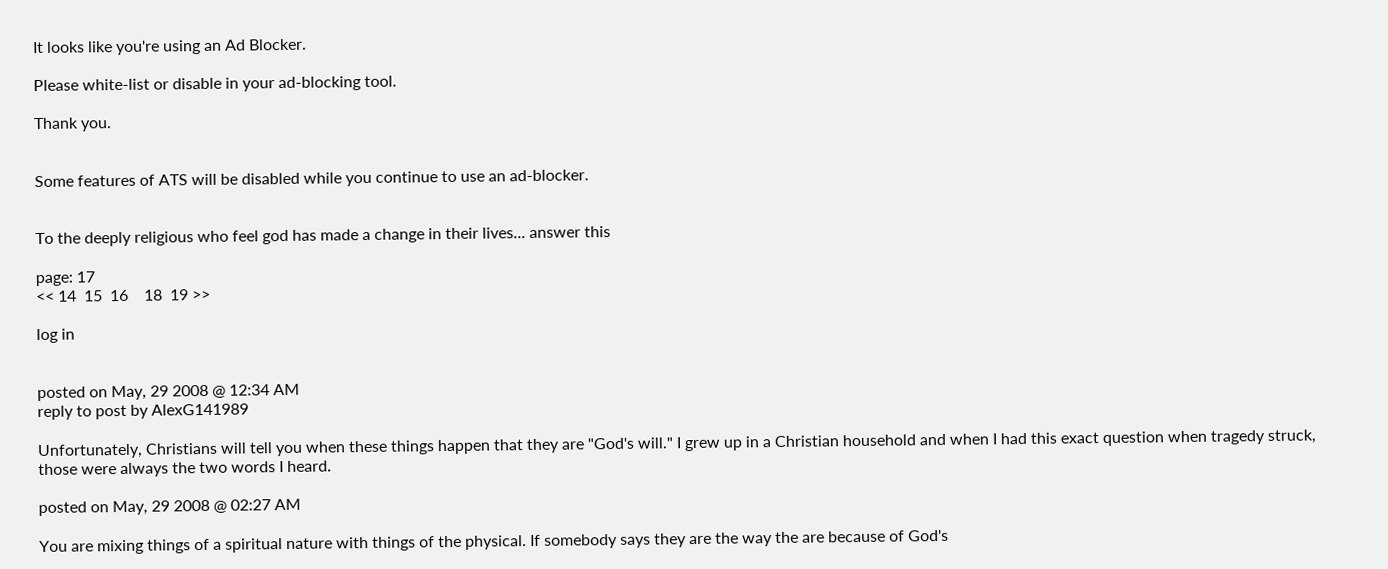It looks like you're using an Ad Blocker.

Please white-list or disable in your ad-blocking tool.

Thank you.


Some features of ATS will be disabled while you continue to use an ad-blocker.


To the deeply religious who feel god has made a change in their lives... answer this

page: 17
<< 14  15  16    18  19 >>

log in


posted on May, 29 2008 @ 12:34 AM
reply to post by AlexG141989

Unfortunately, Christians will tell you when these things happen that they are "God's will." I grew up in a Christian household and when I had this exact question when tragedy struck, those were always the two words I heard.

posted on May, 29 2008 @ 02:27 AM

You are mixing things of a spiritual nature with things of the physical. If somebody says they are the way the are because of God's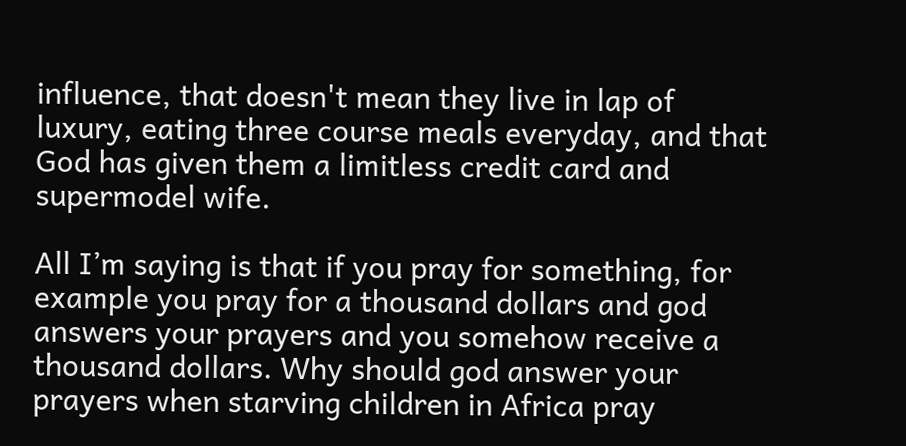influence, that doesn't mean they live in lap of luxury, eating three course meals everyday, and that God has given them a limitless credit card and supermodel wife.

All I’m saying is that if you pray for something, for example you pray for a thousand dollars and god answers your prayers and you somehow receive a thousand dollars. Why should god answer your prayers when starving children in Africa pray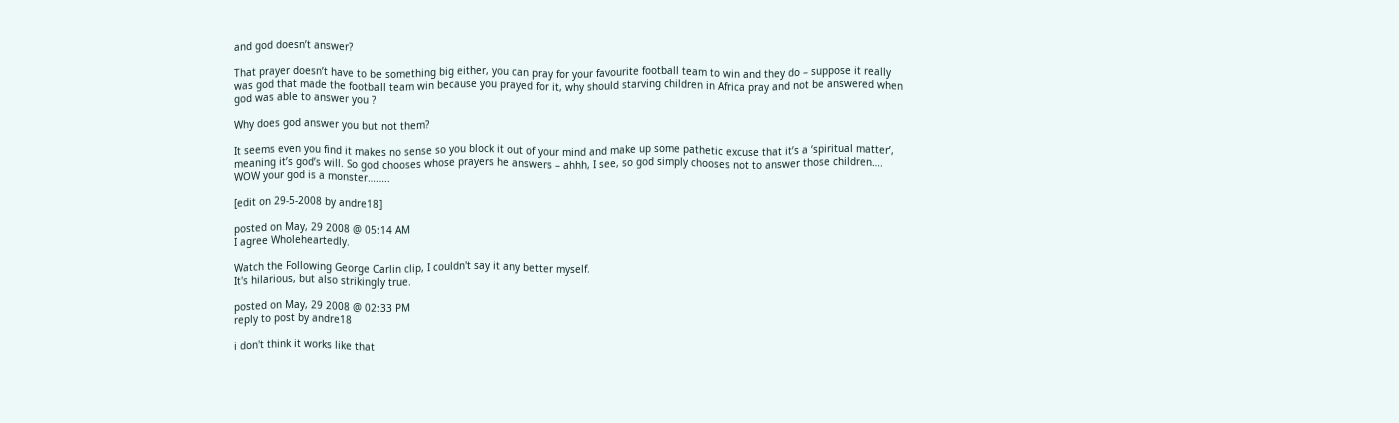and god doesn’t answer?

That prayer doesn’t have to be something big either, you can pray for your favourite football team to win and they do – suppose it really was god that made the football team win because you prayed for it, why should starving children in Africa pray and not be answered when god was able to answer you ?

Why does god answer you but not them?

It seems even you find it makes no sense so you block it out of your mind and make up some pathetic excuse that it’s a ‘spiritual matter’, meaning it’s god’s will. So god chooses whose prayers he answers – ahhh, I see, so god simply chooses not to answer those children…. WOW your god is a monster……..

[edit on 29-5-2008 by andre18]

posted on May, 29 2008 @ 05:14 AM
I agree Wholeheartedly.

Watch the Following George Carlin clip, I couldn't say it any better myself.
It's hilarious, but also strikingly true.

posted on May, 29 2008 @ 02:33 PM
reply to post by andre18

i don't think it works like that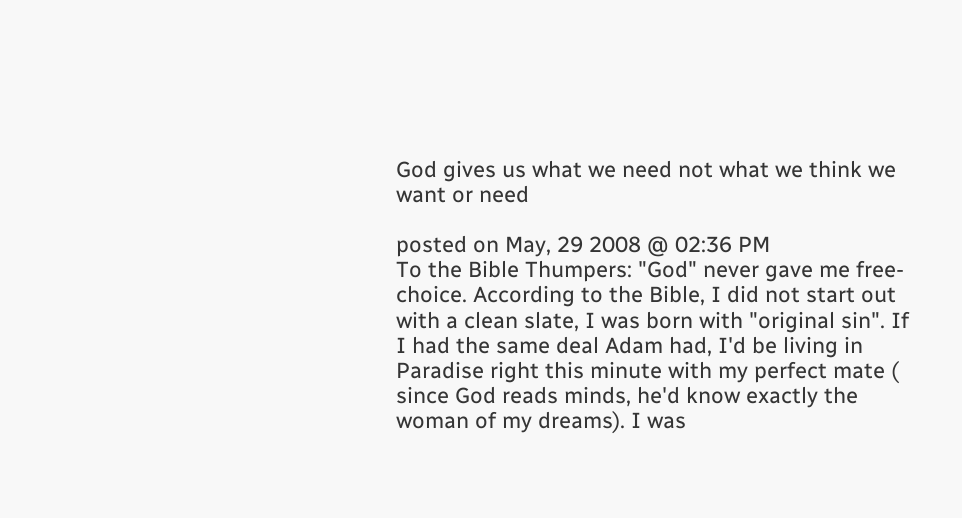God gives us what we need not what we think we want or need

posted on May, 29 2008 @ 02:36 PM
To the Bible Thumpers: "God" never gave me free-choice. According to the Bible, I did not start out with a clean slate, I was born with "original sin". If I had the same deal Adam had, I'd be living in Paradise right this minute with my perfect mate ( since God reads minds, he'd know exactly the woman of my dreams). I was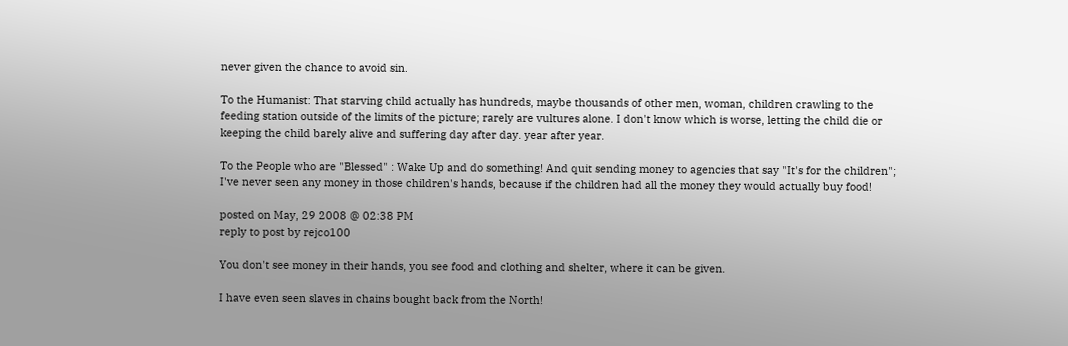never given the chance to avoid sin.

To the Humanist: That starving child actually has hundreds, maybe thousands of other men, woman, children crawling to the feeding station outside of the limits of the picture; rarely are vultures alone. I don't know which is worse, letting the child die or keeping the child barely alive and suffering day after day. year after year.

To the People who are "Blessed" : Wake Up and do something! And quit sending money to agencies that say "It's for the children"; I've never seen any money in those children's hands, because if the children had all the money they would actually buy food!

posted on May, 29 2008 @ 02:38 PM
reply to post by rejco100

You don't see money in their hands, you see food and clothing and shelter, where it can be given.

I have even seen slaves in chains bought back from the North!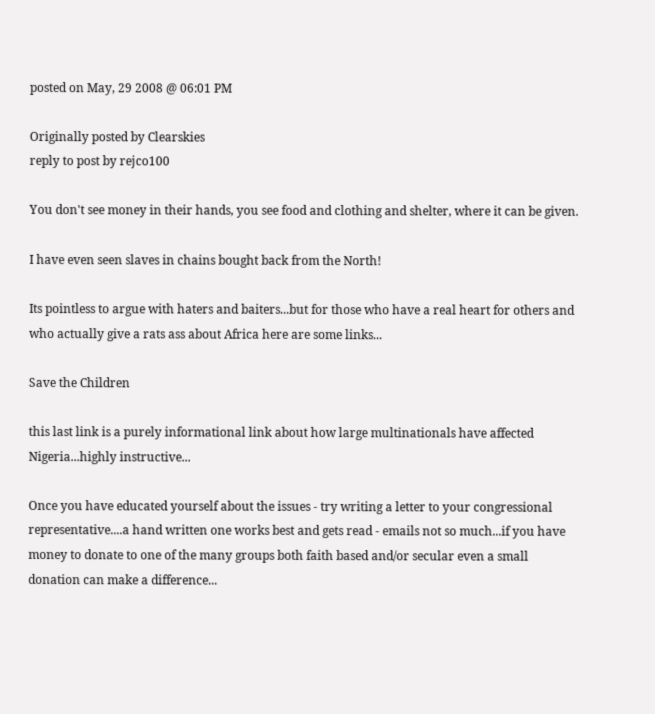posted on May, 29 2008 @ 06:01 PM

Originally posted by Clearskies
reply to post by rejco100

You don't see money in their hands, you see food and clothing and shelter, where it can be given.

I have even seen slaves in chains bought back from the North!

Its pointless to argue with haters and baiters...but for those who have a real heart for others and who actually give a rats ass about Africa here are some links...

Save the Children

this last link is a purely informational link about how large multinationals have affected Nigeria...highly instructive...

Once you have educated yourself about the issues - try writing a letter to your congressional representative....a hand written one works best and gets read - emails not so much...if you have money to donate to one of the many groups both faith based and/or secular even a small donation can make a difference...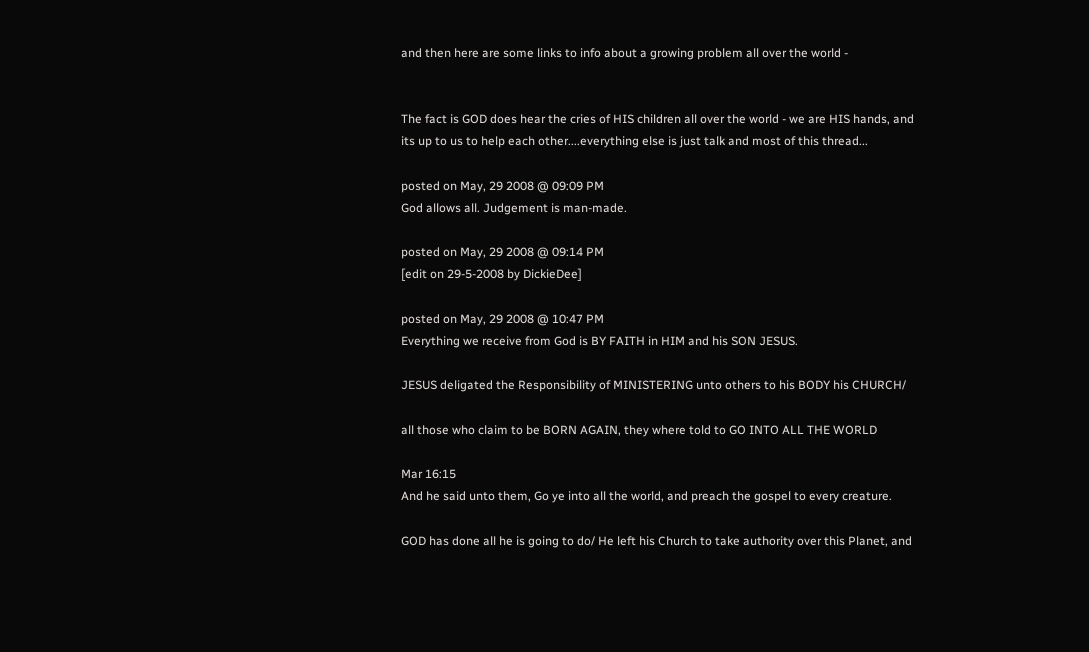and then here are some links to info about a growing problem all over the world -


The fact is GOD does hear the cries of HIS children all over the world - we are HIS hands, and its up to us to help each other....everything else is just talk and most of this thread...

posted on May, 29 2008 @ 09:09 PM
God allows all. Judgement is man-made.

posted on May, 29 2008 @ 09:14 PM
[edit on 29-5-2008 by DickieDee]

posted on May, 29 2008 @ 10:47 PM
Everything we receive from God is BY FAITH in HIM and his SON JESUS.

JESUS deligated the Responsibility of MINISTERING unto others to his BODY his CHURCH/

all those who claim to be BORN AGAIN, they where told to GO INTO ALL THE WORLD

Mar 16:15
And he said unto them, Go ye into all the world, and preach the gospel to every creature.

GOD has done all he is going to do/ He left his Church to take authority over this Planet, and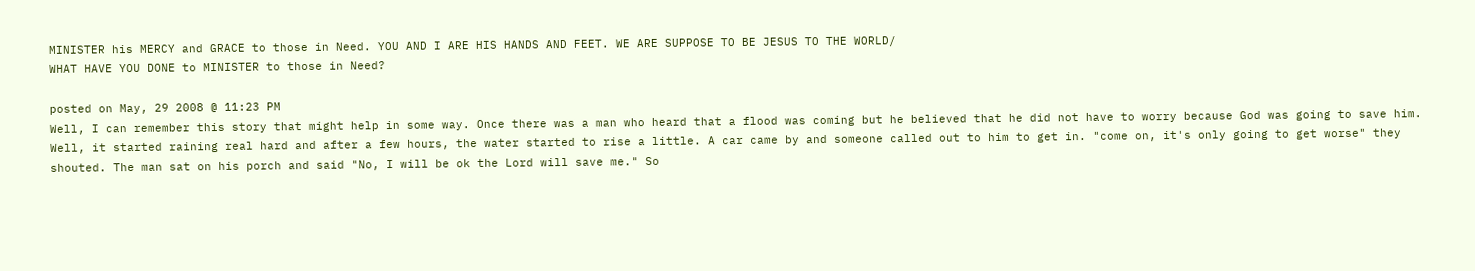MINISTER his MERCY and GRACE to those in Need. YOU AND I ARE HIS HANDS AND FEET. WE ARE SUPPOSE TO BE JESUS TO THE WORLD/
WHAT HAVE YOU DONE to MINISTER to those in Need?

posted on May, 29 2008 @ 11:23 PM
Well, I can remember this story that might help in some way. Once there was a man who heard that a flood was coming but he believed that he did not have to worry because God was going to save him. Well, it started raining real hard and after a few hours, the water started to rise a little. A car came by and someone called out to him to get in. "come on, it's only going to get worse" they shouted. The man sat on his porch and said "No, I will be ok the Lord will save me." So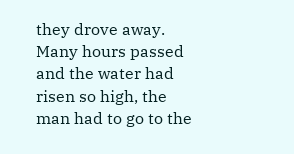they drove away. Many hours passed and the water had risen so high, the man had to go to the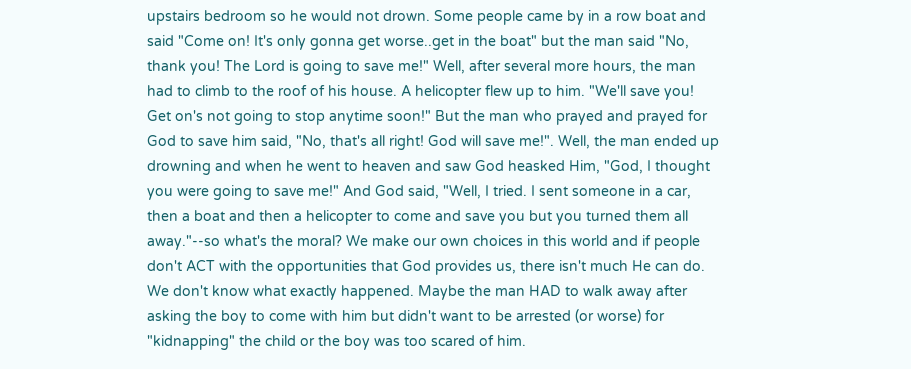upstairs bedroom so he would not drown. Some people came by in a row boat and said "Come on! It's only gonna get worse..get in the boat" but the man said "No, thank you! The Lord is going to save me!" Well, after several more hours, the man had to climb to the roof of his house. A helicopter flew up to him. "We'll save you! Get on's not going to stop anytime soon!" But the man who prayed and prayed for God to save him said, "No, that's all right! God will save me!". Well, the man ended up drowning and when he went to heaven and saw God heasked Him, "God, I thought you were going to save me!" And God said, "Well, I tried. I sent someone in a car, then a boat and then a helicopter to come and save you but you turned them all away."--so what's the moral? We make our own choices in this world and if people don't ACT with the opportunities that God provides us, there isn't much He can do. We don't know what exactly happened. Maybe the man HAD to walk away after asking the boy to come with him but didn't want to be arrested (or worse) for "kidnapping" the child or the boy was too scared of him.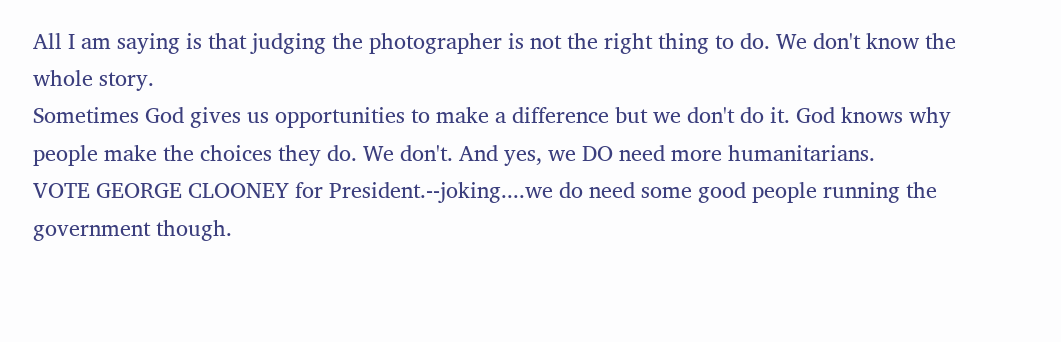All I am saying is that judging the photographer is not the right thing to do. We don't know the whole story.
Sometimes God gives us opportunities to make a difference but we don't do it. God knows why people make the choices they do. We don't. And yes, we DO need more humanitarians.
VOTE GEORGE CLOONEY for President.--joking....we do need some good people running the government though.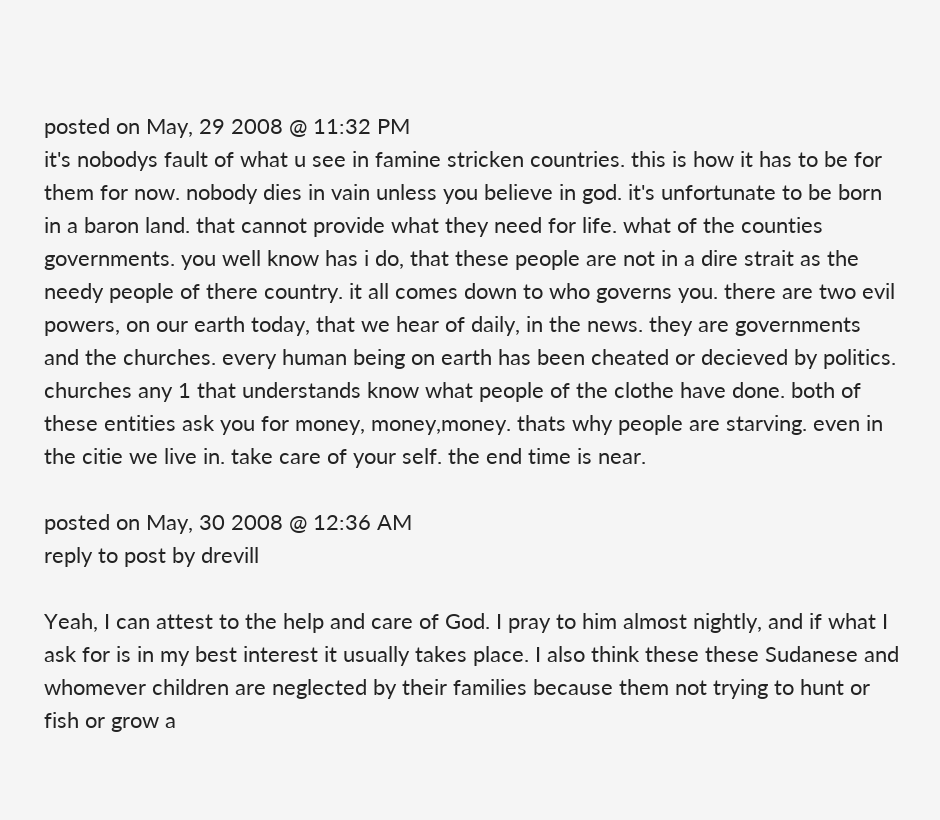posted on May, 29 2008 @ 11:32 PM
it's nobodys fault of what u see in famine stricken countries. this is how it has to be for them for now. nobody dies in vain unless you believe in god. it's unfortunate to be born in a baron land. that cannot provide what they need for life. what of the counties governments. you well know has i do, that these people are not in a dire strait as the needy people of there country. it all comes down to who governs you. there are two evil powers, on our earth today, that we hear of daily, in the news. they are governments and the churches. every human being on earth has been cheated or decieved by politics. churches any 1 that understands know what people of the clothe have done. both of these entities ask you for money, money,money. thats why people are starving. even in the citie we live in. take care of your self. the end time is near.

posted on May, 30 2008 @ 12:36 AM
reply to post by drevill

Yeah, I can attest to the help and care of God. I pray to him almost nightly, and if what I ask for is in my best interest it usually takes place. I also think these these Sudanese and whomever children are neglected by their families because them not trying to hunt or fish or grow a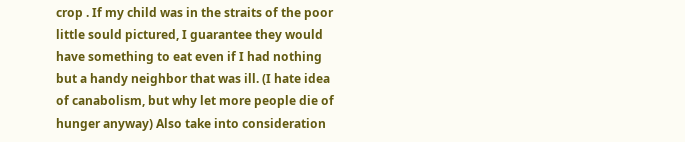crop . If my child was in the straits of the poor little sould pictured, I guarantee they would have something to eat even if I had nothing but a handy neighbor that was ill. (I hate idea of canabolism, but why let more people die of hunger anyway) Also take into consideration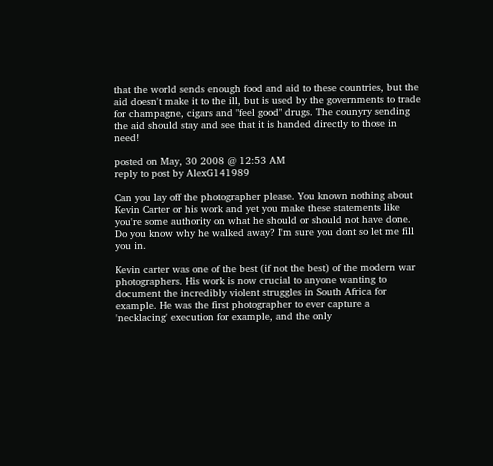that the world sends enough food and aid to these countries, but the aid doesn't make it to the ill, but is used by the governments to trade for champagne, cigars and "feel good" drugs. The counyry sending the aid should stay and see that it is handed directly to those in need!

posted on May, 30 2008 @ 12:53 AM
reply to post by AlexG141989

Can you lay off the photographer please. You known nothing about Kevin Carter or his work and yet you make these statements like you're some authority on what he should or should not have done. Do you know why he walked away? I'm sure you dont so let me fill you in.

Kevin carter was one of the best (if not the best) of the modern war photographers. His work is now crucial to anyone wanting to document the incredibly violent struggles in South Africa for example. He was the first photographer to ever capture a 'necklacing' execution for example, and the only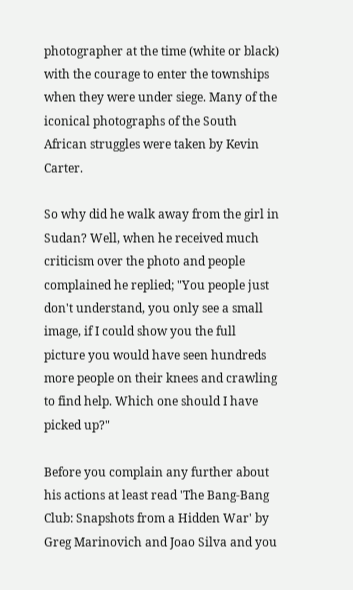photographer at the time (white or black) with the courage to enter the townships when they were under siege. Many of the iconical photographs of the South African struggles were taken by Kevin Carter.

So why did he walk away from the girl in Sudan? Well, when he received much criticism over the photo and people complained he replied; "You people just don't understand, you only see a small image, if I could show you the full picture you would have seen hundreds more people on their knees and crawling to find help. Which one should I have picked up?"

Before you complain any further about his actions at least read 'The Bang-Bang Club: Snapshots from a Hidden War' by Greg Marinovich and Joao Silva and you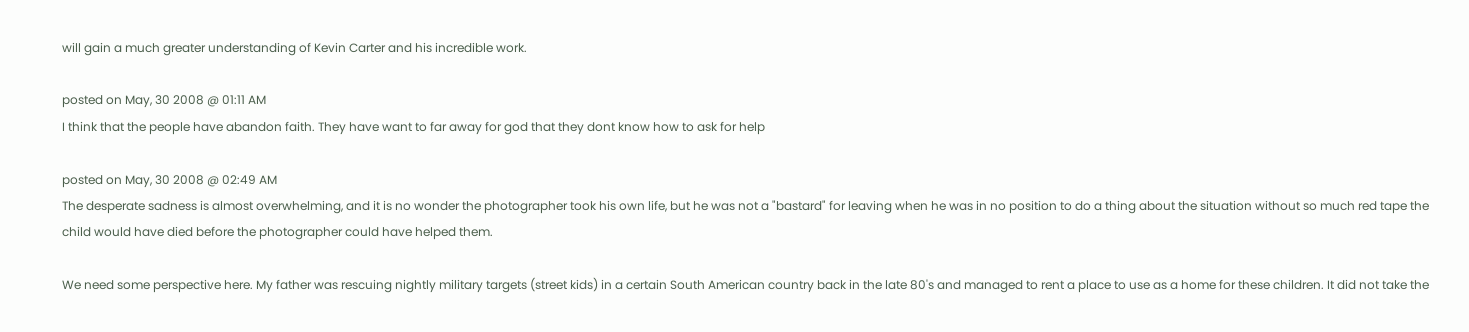will gain a much greater understanding of Kevin Carter and his incredible work.

posted on May, 30 2008 @ 01:11 AM
I think that the people have abandon faith. They have want to far away for god that they dont know how to ask for help

posted on May, 30 2008 @ 02:49 AM
The desperate sadness is almost overwhelming, and it is no wonder the photographer took his own life, but he was not a "bastard" for leaving when he was in no position to do a thing about the situation without so much red tape the child would have died before the photographer could have helped them.

We need some perspective here. My father was rescuing nightly military targets (street kids) in a certain South American country back in the late 80's and managed to rent a place to use as a home for these children. It did not take the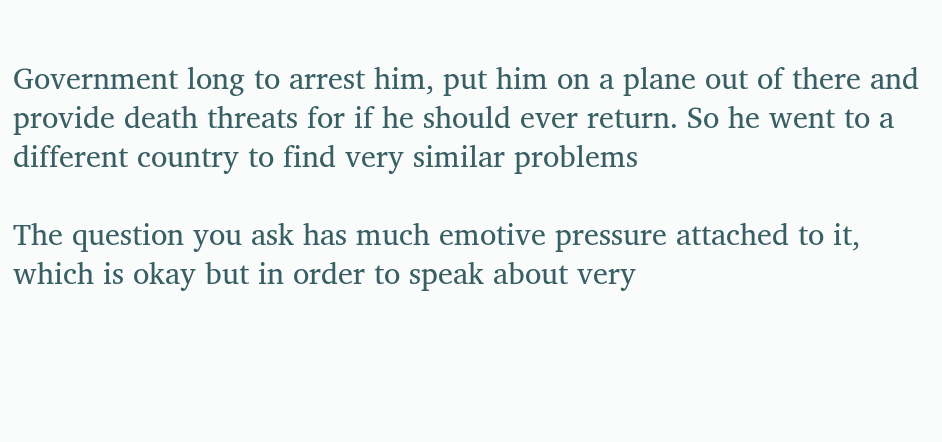Government long to arrest him, put him on a plane out of there and provide death threats for if he should ever return. So he went to a different country to find very similar problems

The question you ask has much emotive pressure attached to it, which is okay but in order to speak about very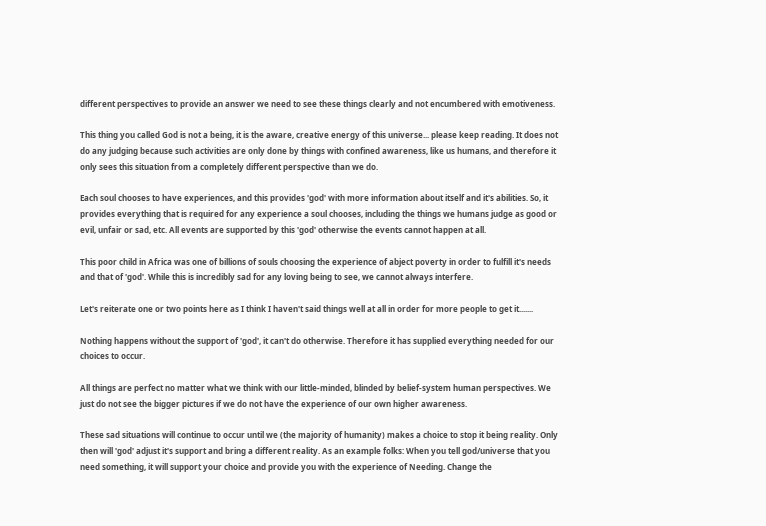different perspectives to provide an answer we need to see these things clearly and not encumbered with emotiveness.

This thing you called God is not a being, it is the aware, creative energy of this universe... please keep reading. It does not do any judging because such activities are only done by things with confined awareness, like us humans, and therefore it only sees this situation from a completely different perspective than we do.

Each soul chooses to have experiences, and this provides 'god' with more information about itself and it's abilities. So, it provides everything that is required for any experience a soul chooses, including the things we humans judge as good or evil, unfair or sad, etc. All events are supported by this 'god' otherwise the events cannot happen at all.

This poor child in Africa was one of billions of souls choosing the experience of abject poverty in order to fulfill it's needs and that of 'god'. While this is incredibly sad for any loving being to see, we cannot always interfere.

Let's reiterate one or two points here as I think I haven't said things well at all in order for more people to get it.......

Nothing happens without the support of 'god', it can't do otherwise. Therefore it has supplied everything needed for our choices to occur.

All things are perfect no matter what we think with our little-minded, blinded by belief-system human perspectives. We just do not see the bigger pictures if we do not have the experience of our own higher awareness.

These sad situations will continue to occur until we (the majority of humanity) makes a choice to stop it being reality. Only then will 'god' adjust it's support and bring a different reality. As an example folks: When you tell god/universe that you need something, it will support your choice and provide you with the experience of Needing. Change the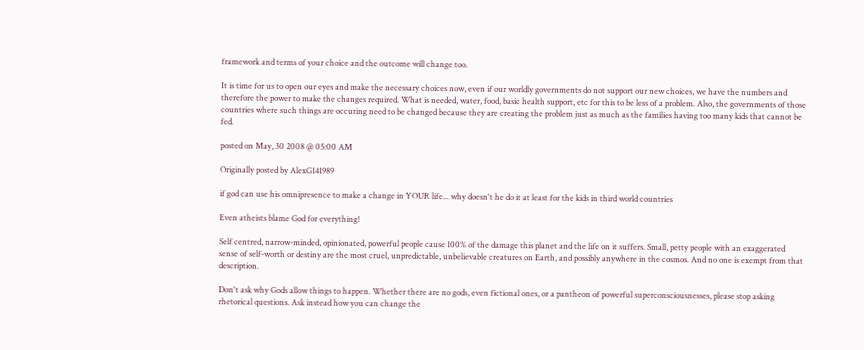framework and terms of your choice and the outcome will change too.

It is time for us to open our eyes and make the necessary choices now, even if our worldly governments do not support our new choices, we have the numbers and therefore the power to make the changes required. What is needed, water, food, basic health support, etc for this to be less of a problem. Also, the governments of those countries where such things are occuring need to be changed because they are creating the problem just as much as the families having too many kids that cannot be fed.

posted on May, 30 2008 @ 05:00 AM

Originally posted by AlexG141989

if god can use his omnipresence to make a change in YOUR life... why doesn't he do it at least for the kids in third world countries

Even atheists blame God for everything!

Self centred, narrow-minded, opinionated, powerful people cause 100% of the damage this planet and the life on it suffers. Small, petty people with an exaggerated sense of self-worth or destiny are the most cruel, unpredictable, unbelievable creatures on Earth, and possibly anywhere in the cosmos. And no one is exempt from that description.

Don't ask why Gods allow things to happen. Whether there are no gods, even fictional ones, or a pantheon of powerful superconsciousnesses, please stop asking rhetorical questions. Ask instead how you can change the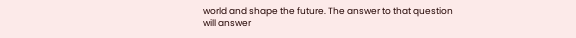world and shape the future. The answer to that question will answer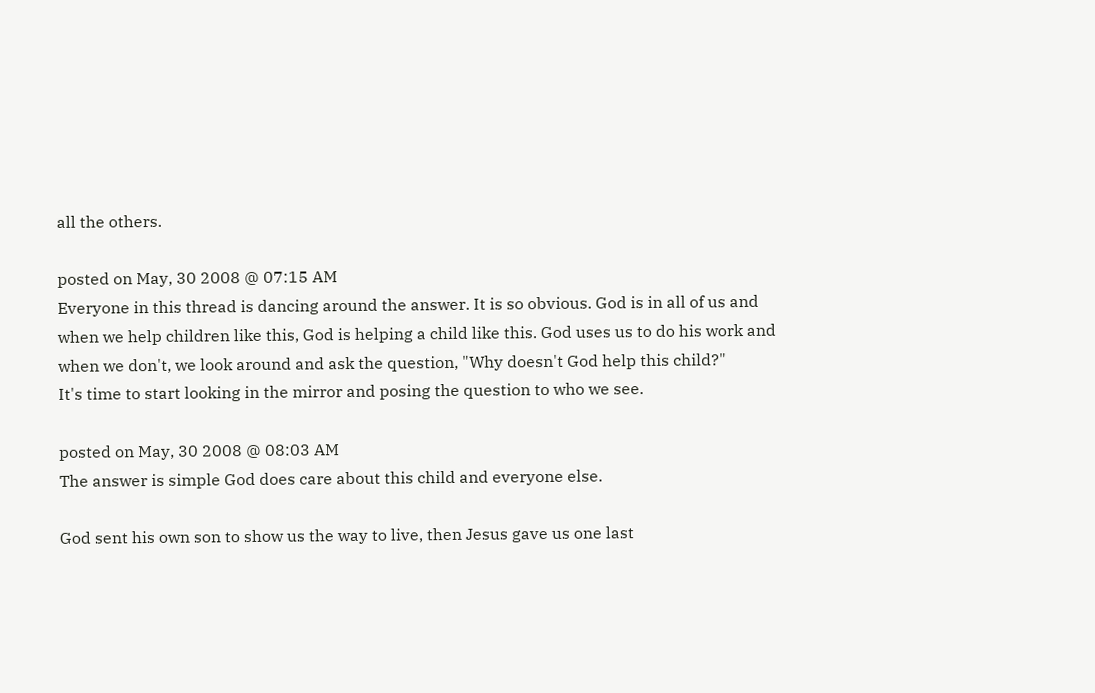all the others.

posted on May, 30 2008 @ 07:15 AM
Everyone in this thread is dancing around the answer. It is so obvious. God is in all of us and when we help children like this, God is helping a child like this. God uses us to do his work and when we don't, we look around and ask the question, "Why doesn't God help this child?"
It's time to start looking in the mirror and posing the question to who we see.

posted on May, 30 2008 @ 08:03 AM
The answer is simple God does care about this child and everyone else.

God sent his own son to show us the way to live, then Jesus gave us one last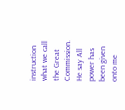instruction what we call the Great Commission. He say All power has been given onto me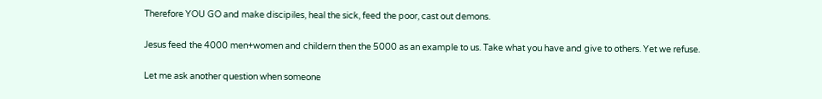Therefore YOU GO and make discipiles, heal the sick, feed the poor, cast out demons.

Jesus feed the 4000 men+women and childern then the 5000 as an example to us. Take what you have and give to others. Yet we refuse.

Let me ask another question when someone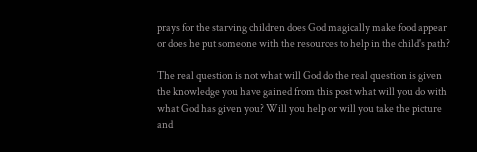prays for the starving children does God magically make food appear or does he put someone with the resources to help in the child's path?

The real question is not what will God do the real question is given the knowledge you have gained from this post what will you do with what God has given you? Will you help or will you take the picture and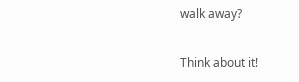walk away?

Think about it!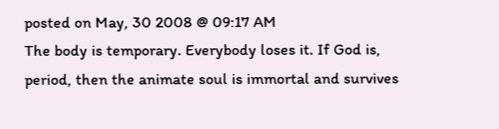posted on May, 30 2008 @ 09:17 AM
The body is temporary. Everybody loses it. If God is, period, then the animate soul is immortal and survives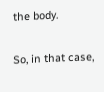the body.

So, in that case,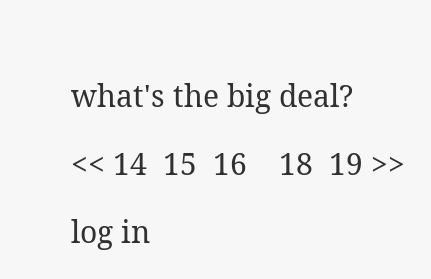what's the big deal?

<< 14  15  16    18  19 >>

log in